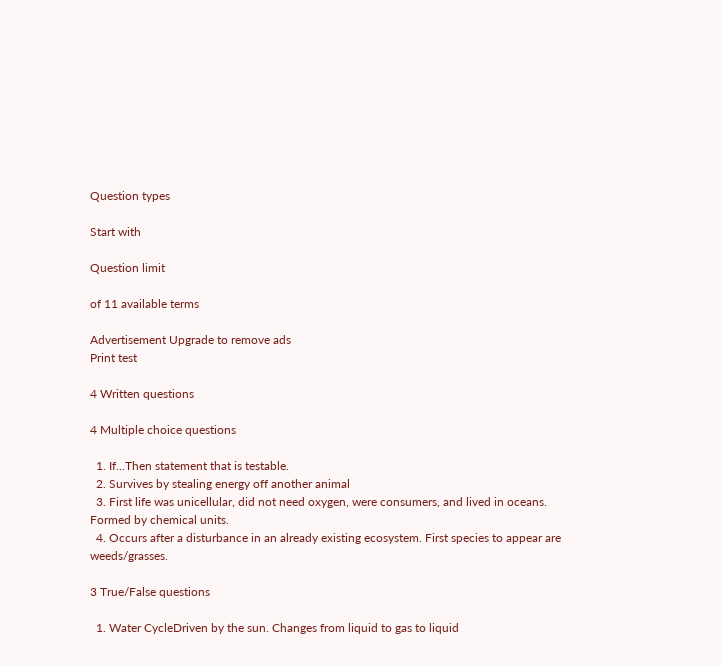Question types

Start with

Question limit

of 11 available terms

Advertisement Upgrade to remove ads
Print test

4 Written questions

4 Multiple choice questions

  1. If...Then statement that is testable.
  2. Survives by stealing energy off another animal
  3. First life was unicellular, did not need oxygen, were consumers, and lived in oceans. Formed by chemical units.
  4. Occurs after a disturbance in an already existing ecosystem. First species to appear are weeds/grasses.

3 True/False questions

  1. Water CycleDriven by the sun. Changes from liquid to gas to liquid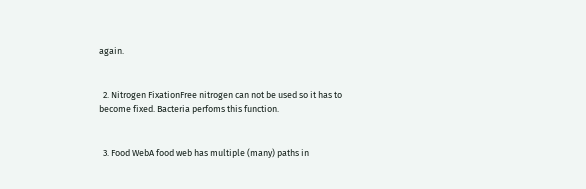again.


  2. Nitrogen FixationFree nitrogen can not be used so it has to become fixed. Bacteria perfoms this function.


  3. Food WebA food web has multiple (many) paths in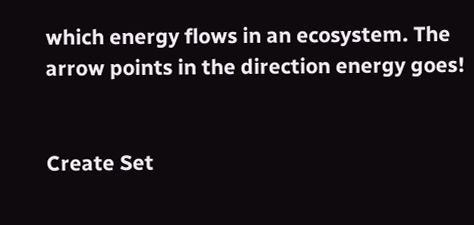which energy flows in an ecosystem. The arrow points in the direction energy goes!


Create Set